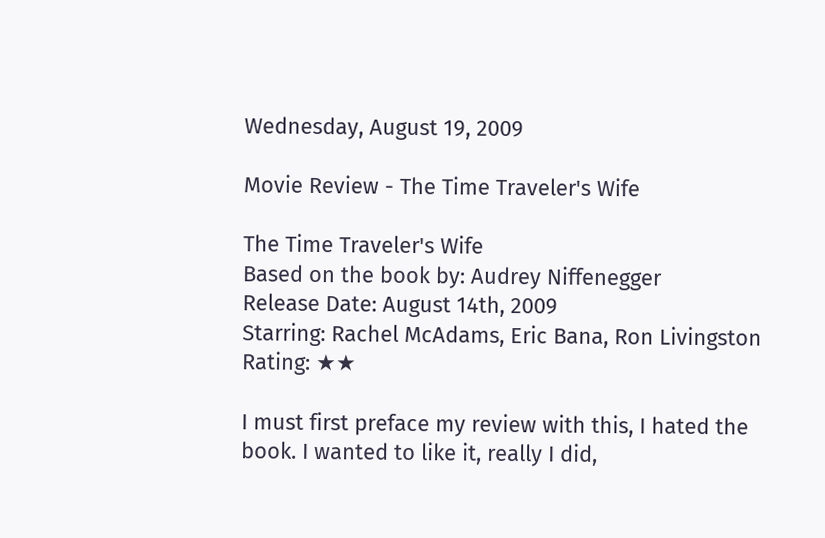Wednesday, August 19, 2009

Movie Review - The Time Traveler's Wife

The Time Traveler's Wife
Based on the book by: Audrey Niffenegger
Release Date: August 14th, 2009
Starring: Rachel McAdams, Eric Bana, Ron Livingston
Rating: ★★

I must first preface my review with this, I hated the book. I wanted to like it, really I did,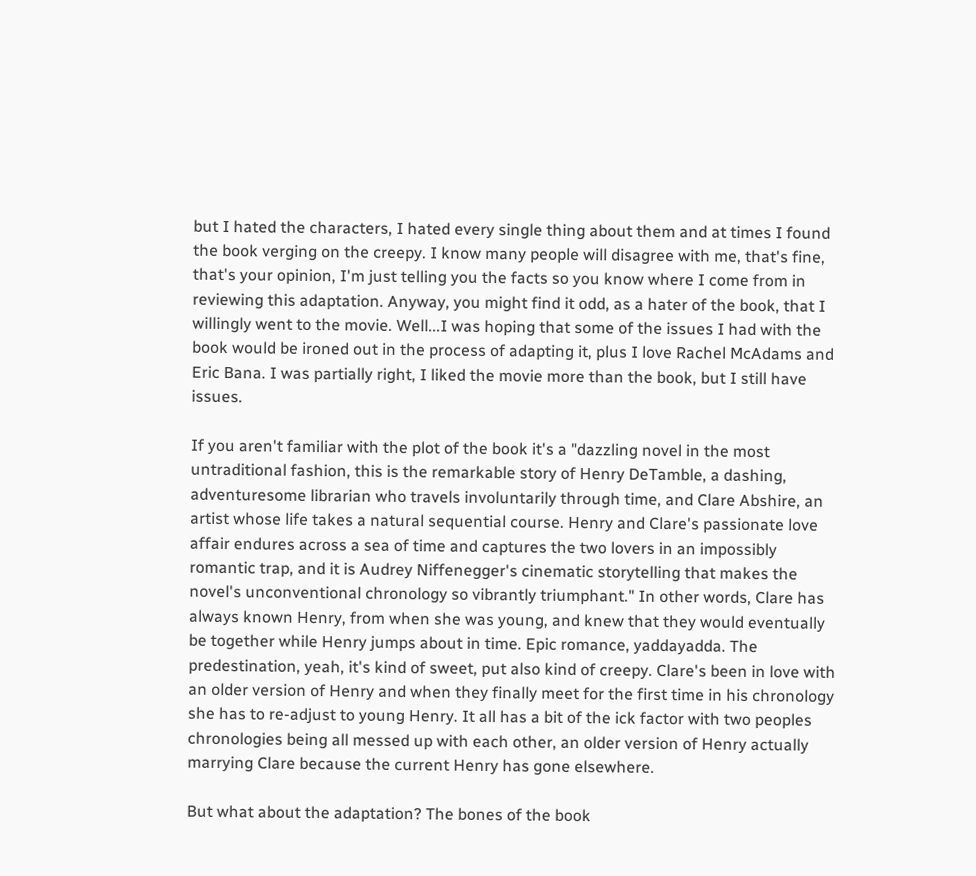but I hated the characters, I hated every single thing about them and at times I found the book verging on the creepy. I know many people will disagree with me, that's fine, that's your opinion, I'm just telling you the facts so you know where I come from in reviewing this adaptation. Anyway, you might find it odd, as a hater of the book, that I willingly went to the movie. Well...I was hoping that some of the issues I had with the book would be ironed out in the process of adapting it, plus I love Rachel McAdams and Eric Bana. I was partially right, I liked the movie more than the book, but I still have issues.

If you aren't familiar with the plot of the book it's a "dazzling novel in the most untraditional fashion, this is the remarkable story of Henry DeTamble, a dashing, adventuresome librarian who travels involuntarily through time, and Clare Abshire, an artist whose life takes a natural sequential course. Henry and Clare's passionate love affair endures across a sea of time and captures the two lovers in an impossibly romantic trap, and it is Audrey Niffenegger's cinematic storytelling that makes the novel's unconventional chronology so vibrantly triumphant." In other words, Clare has always known Henry, from when she was young, and knew that they would eventually be together while Henry jumps about in time. Epic romance, yaddayadda. The predestination, yeah, it's kind of sweet, put also kind of creepy. Clare's been in love with an older version of Henry and when they finally meet for the first time in his chronology she has to re-adjust to young Henry. It all has a bit of the ick factor with two peoples chronologies being all messed up with each other, an older version of Henry actually marrying Clare because the current Henry has gone elsewhere.

But what about the adaptation? The bones of the book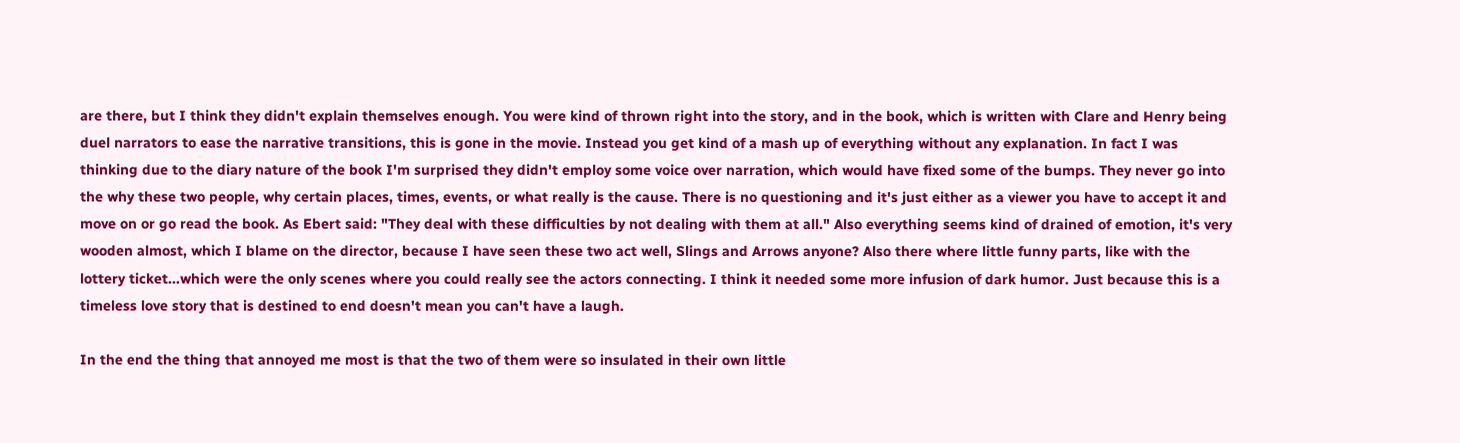are there, but I think they didn't explain themselves enough. You were kind of thrown right into the story, and in the book, which is written with Clare and Henry being duel narrators to ease the narrative transitions, this is gone in the movie. Instead you get kind of a mash up of everything without any explanation. In fact I was thinking due to the diary nature of the book I'm surprised they didn't employ some voice over narration, which would have fixed some of the bumps. They never go into the why these two people, why certain places, times, events, or what really is the cause. There is no questioning and it's just either as a viewer you have to accept it and move on or go read the book. As Ebert said: "They deal with these difficulties by not dealing with them at all." Also everything seems kind of drained of emotion, it's very wooden almost, which I blame on the director, because I have seen these two act well, Slings and Arrows anyone? Also there where little funny parts, like with the lottery ticket...which were the only scenes where you could really see the actors connecting. I think it needed some more infusion of dark humor. Just because this is a timeless love story that is destined to end doesn't mean you can't have a laugh.

In the end the thing that annoyed me most is that the two of them were so insulated in their own little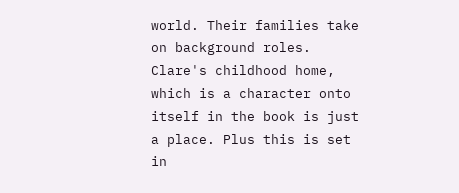world. Their families take on background roles. Clare's childhood home, which is a character onto itself in the book is just a place. Plus this is set in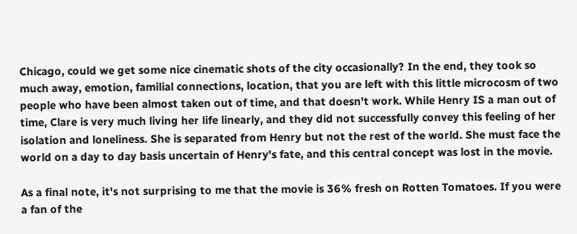Chicago, could we get some nice cinematic shots of the city occasionally? In the end, they took so much away, emotion, familial connections, location, that you are left with this little microcosm of two people who have been almost taken out of time, and that doesn't work. While Henry IS a man out of time, Clare is very much living her life linearly, and they did not successfully convey this feeling of her isolation and loneliness. She is separated from Henry but not the rest of the world. She must face the world on a day to day basis uncertain of Henry's fate, and this central concept was lost in the movie.

As a final note, it's not surprising to me that the movie is 36% fresh on Rotten Tomatoes. If you were a fan of the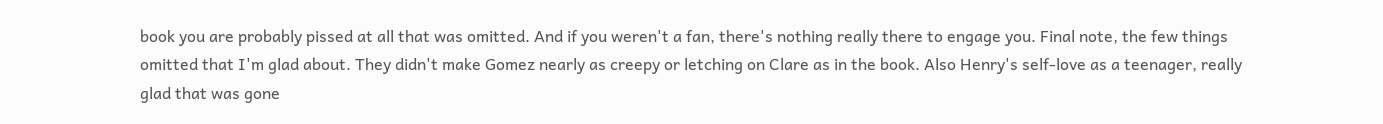book you are probably pissed at all that was omitted. And if you weren't a fan, there's nothing really there to engage you. Final note, the few things omitted that I'm glad about. They didn't make Gomez nearly as creepy or letching on Clare as in the book. Also Henry's self-love as a teenager, really glad that was gone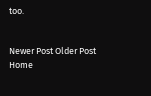too.


Newer Post Older Post Home